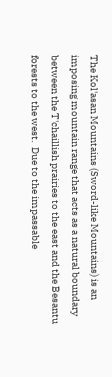The Kol'asan Mountains (Sword-like Mountains) is an imposing mountain range that acts as a natural boundary between the T'chaillish prairies to the east and the Besantu forests to the west.  Due to the impassable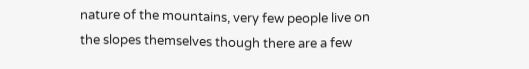nature of the mountains, very few people live on the slopes themselves though there are a few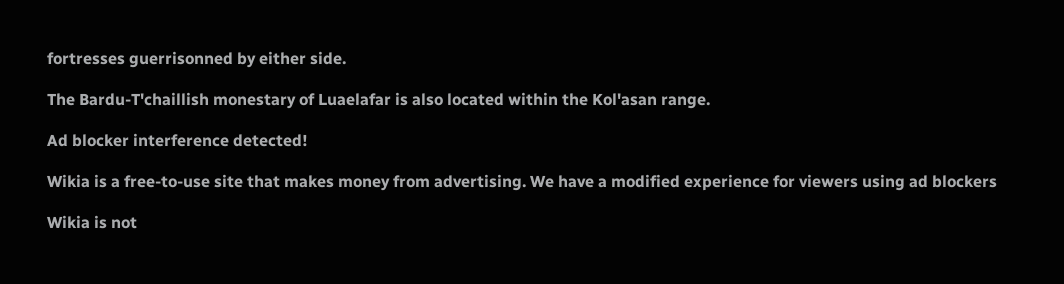fortresses guerrisonned by either side.

The Bardu-T'chaillish monestary of Luaelafar is also located within the Kol'asan range.

Ad blocker interference detected!

Wikia is a free-to-use site that makes money from advertising. We have a modified experience for viewers using ad blockers

Wikia is not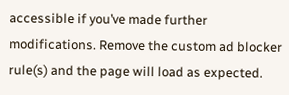accessible if you’ve made further modifications. Remove the custom ad blocker rule(s) and the page will load as expected.